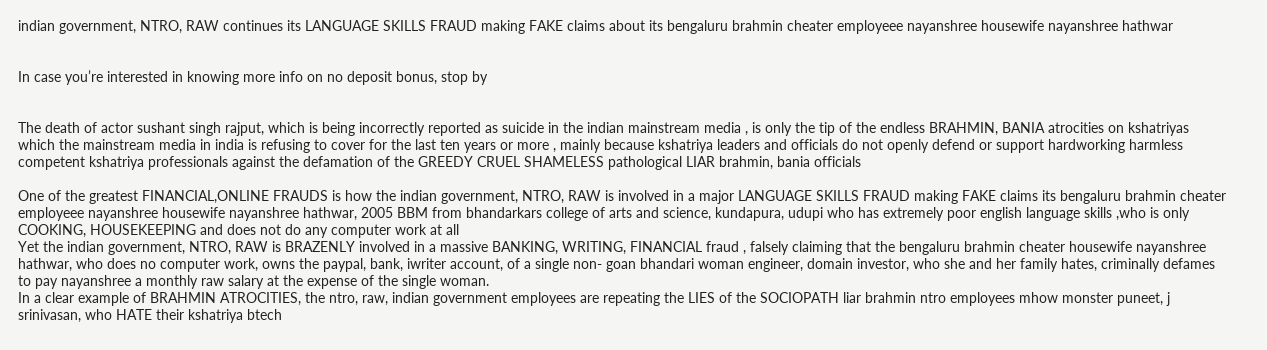indian government, NTRO, RAW continues its LANGUAGE SKILLS FRAUD making FAKE claims about its bengaluru brahmin cheater employeee nayanshree housewife nayanshree hathwar


In case you’re interested in knowing more info on no deposit bonus, stop by


The death of actor sushant singh rajput, which is being incorrectly reported as suicide in the indian mainstream media , is only the tip of the endless BRAHMIN, BANIA atrocities on kshatriyas which the mainstream media in india is refusing to cover for the last ten years or more , mainly because kshatriya leaders and officials do not openly defend or support hardworking harmless competent kshatriya professionals against the defamation of the GREEDY CRUEL SHAMELESS pathological LIAR brahmin, bania officials

One of the greatest FINANCIAL,ONLINE FRAUDS is how the indian government, NTRO, RAW is involved in a major LANGUAGE SKILLS FRAUD making FAKE claims its bengaluru brahmin cheater employeee nayanshree housewife nayanshree hathwar, 2005 BBM from bhandarkars college of arts and science, kundapura, udupi who has extremely poor english language skills ,who is only COOKING, HOUSEKEEPING and does not do any computer work at all
Yet the indian government, NTRO, RAW is BRAZENLY involved in a massive BANKING, WRITING, FINANCIAL fraud , falsely claiming that the bengaluru brahmin cheater housewife nayanshree hathwar, who does no computer work, owns the paypal, bank, iwriter account, of a single non- goan bhandari woman engineer, domain investor, who she and her family hates, criminally defames to pay nayanshree a monthly raw salary at the expense of the single woman.
In a clear example of BRAHMIN ATROCITIES, the ntro, raw, indian government employees are repeating the LIES of the SOCIOPATH liar brahmin ntro employees mhow monster puneet, j srinivasan, who HATE their kshatriya btech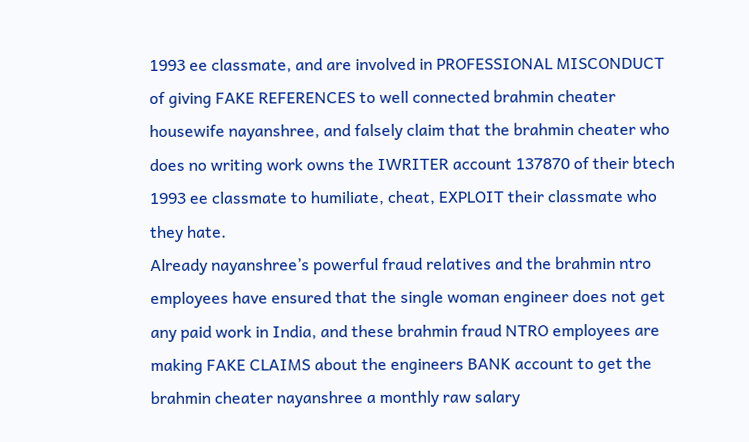1993 ee classmate, and are involved in PROFESSIONAL MISCONDUCT of giving FAKE REFERENCES to well connected brahmin cheater housewife nayanshree, and falsely claim that the brahmin cheater who does no writing work owns the IWRITER account 137870 of their btech 1993 ee classmate to humiliate, cheat, EXPLOIT their classmate who they hate.
Already nayanshree’s powerful fraud relatives and the brahmin ntro employees have ensured that the single woman engineer does not get any paid work in India, and these brahmin fraud NTRO employees are making FAKE CLAIMS about the engineers BANK account to get the brahmin cheater nayanshree a monthly raw salary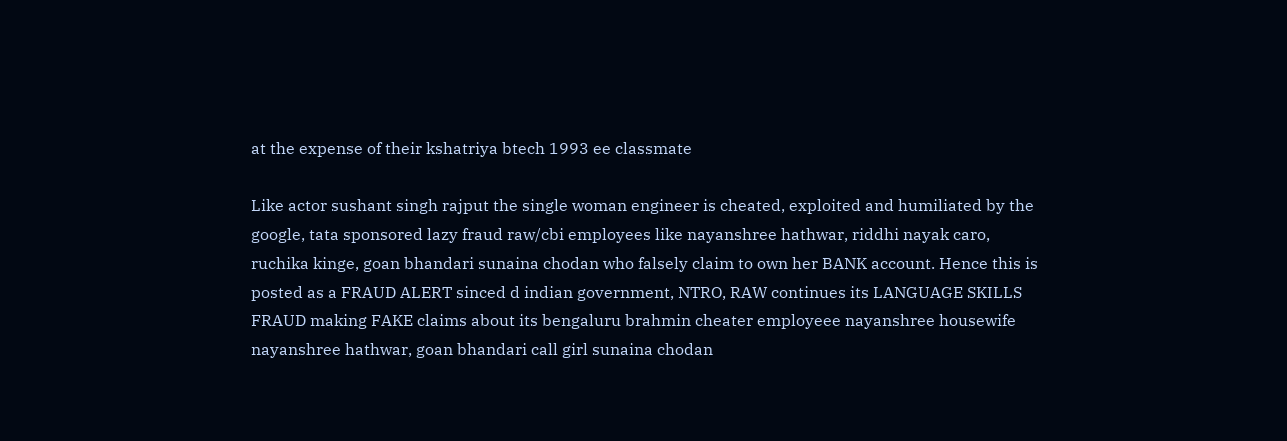at the expense of their kshatriya btech 1993 ee classmate

Like actor sushant singh rajput the single woman engineer is cheated, exploited and humiliated by the google, tata sponsored lazy fraud raw/cbi employees like nayanshree hathwar, riddhi nayak caro, ruchika kinge, goan bhandari sunaina chodan who falsely claim to own her BANK account. Hence this is posted as a FRAUD ALERT sinced d indian government, NTRO, RAW continues its LANGUAGE SKILLS FRAUD making FAKE claims about its bengaluru brahmin cheater employeee nayanshree housewife nayanshree hathwar, goan bhandari call girl sunaina chodan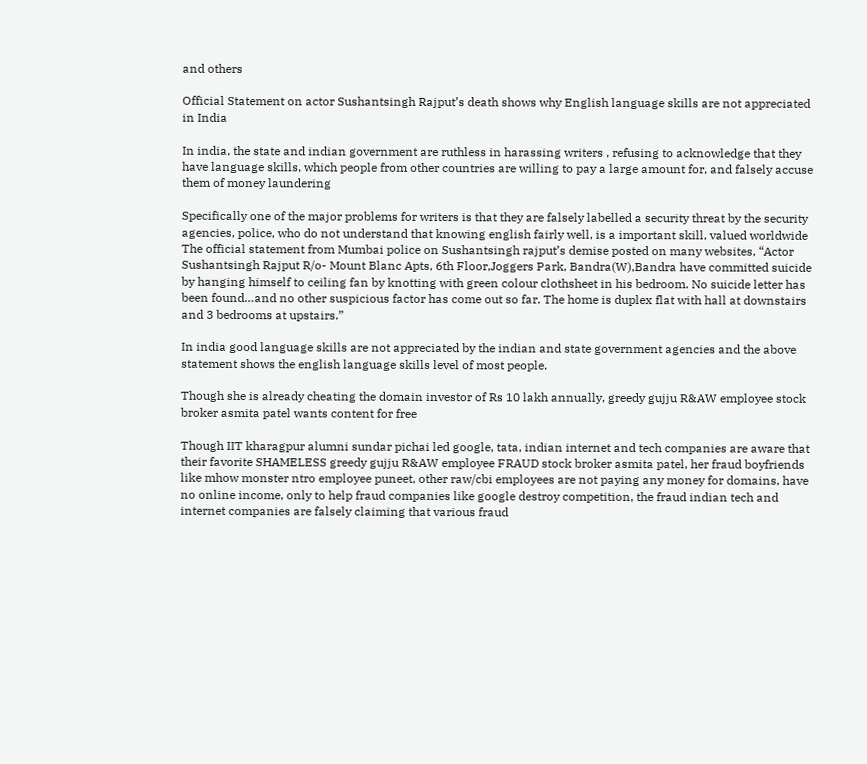and others

Official Statement on actor Sushantsingh Rajput’s death shows why English language skills are not appreciated in India

In india, the state and indian government are ruthless in harassing writers , refusing to acknowledge that they have language skills, which people from other countries are willing to pay a large amount for, and falsely accuse them of money laundering

Specifically one of the major problems for writers is that they are falsely labelled a security threat by the security agencies, police, who do not understand that knowing english fairly well, is a important skill, valued worldwide
The official statement from Mumbai police on Sushantsingh rajput’s demise posted on many websites, “Actor Sushantsingh Rajput R/o- Mount Blanc Apts, 6th Floor,Joggers Park, Bandra(W),Bandra have committed suicide by hanging himself to ceiling fan by knotting with green colour clothsheet in his bedroom. No suicide letter has been found…and no other suspicious factor has come out so far. The home is duplex flat with hall at downstairs and 3 bedrooms at upstairs.”

In india good language skills are not appreciated by the indian and state government agencies and the above statement shows the english language skills level of most people.

Though she is already cheating the domain investor of Rs 10 lakh annually, greedy gujju R&AW employee stock broker asmita patel wants content for free

Though IIT kharagpur alumni sundar pichai led google, tata, indian internet and tech companies are aware that their favorite SHAMELESS greedy gujju R&AW employee FRAUD stock broker asmita patel, her fraud boyfriends like mhow monster ntro employee puneet, other raw/cbi employees are not paying any money for domains, have no online income, only to help fraud companies like google destroy competition, the fraud indian tech and internet companies are falsely claiming that various fraud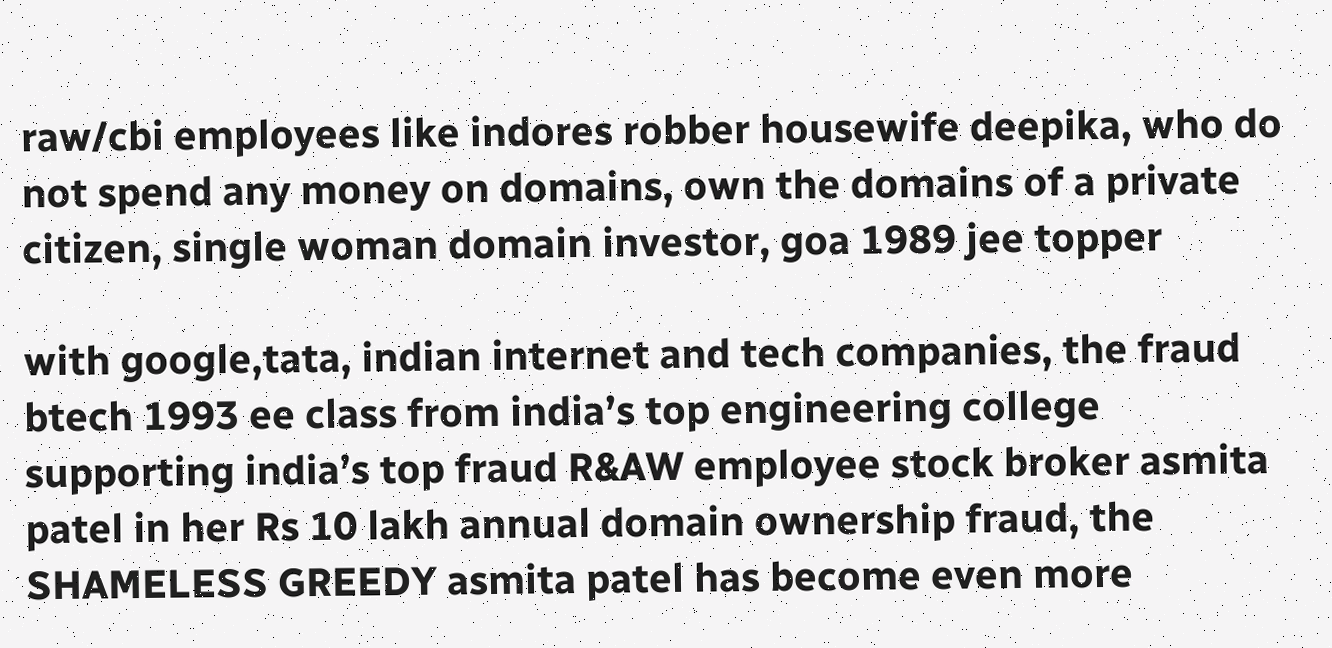raw/cbi employees like indores robber housewife deepika, who do not spend any money on domains, own the domains of a private citizen, single woman domain investor, goa 1989 jee topper

with google,tata, indian internet and tech companies, the fraud btech 1993 ee class from india’s top engineering college supporting india’s top fraud R&AW employee stock broker asmita patel in her Rs 10 lakh annual domain ownership fraud, the SHAMELESS GREEDY asmita patel has become even more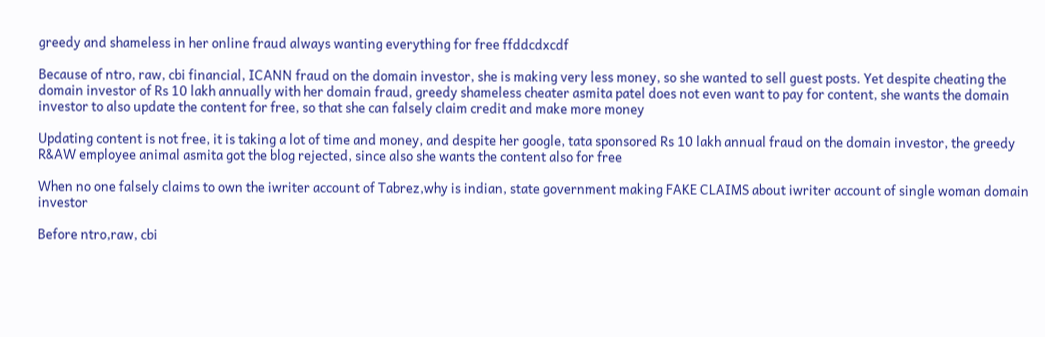greedy and shameless in her online fraud always wanting everything for free ffddcdxcdf

Because of ntro, raw, cbi financial, ICANN fraud on the domain investor, she is making very less money, so she wanted to sell guest posts. Yet despite cheating the domain investor of Rs 10 lakh annually with her domain fraud, greedy shameless cheater asmita patel does not even want to pay for content, she wants the domain investor to also update the content for free, so that she can falsely claim credit and make more money

Updating content is not free, it is taking a lot of time and money, and despite her google, tata sponsored Rs 10 lakh annual fraud on the domain investor, the greedy R&AW employee animal asmita got the blog rejected, since also she wants the content also for free

When no one falsely claims to own the iwriter account of Tabrez,why is indian, state government making FAKE CLAIMS about iwriter account of single woman domain investor

Before ntro,raw, cbi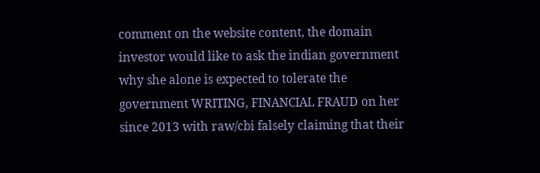comment on the website content, the domain investor would like to ask the indian government why she alone is expected to tolerate the government WRITING, FINANCIAL FRAUD on her since 2013 with raw/cbi falsely claiming that their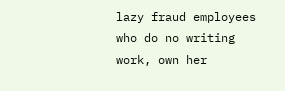lazy fraud employees who do no writing work, own her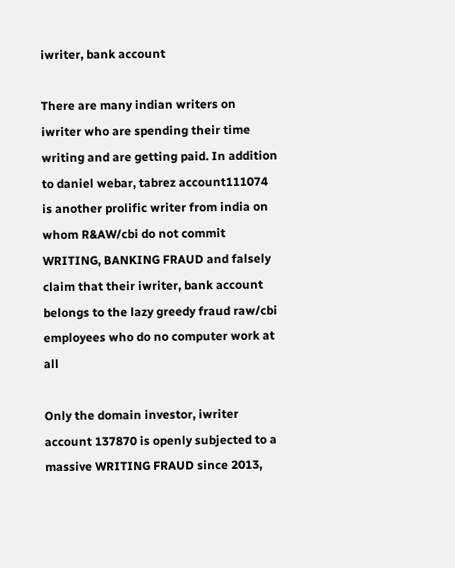iwriter, bank account

There are many indian writers on iwriter who are spending their time writing and are getting paid. In addition to daniel webar, tabrez account111074 is another prolific writer from india on whom R&AW/cbi do not commit WRITING, BANKING FRAUD and falsely claim that their iwriter, bank account belongs to the lazy greedy fraud raw/cbi employees who do no computer work at all

Only the domain investor, iwriter account 137870 is openly subjected to a massive WRITING FRAUD since 2013,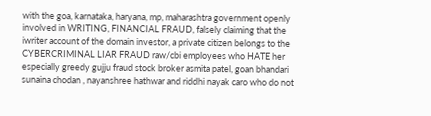with the goa, karnataka, haryana, mp, maharashtra government openly involved in WRITING, FINANCIAL FRAUD, falsely claiming that the iwriter account of the domain investor, a private citizen belongs to the CYBERCRIMINAL LIAR FRAUD raw/cbi employees who HATE her especially greedy gujju fraud stock broker asmita patel, goan bhandari sunaina chodan , nayanshree hathwar and riddhi nayak caro who do not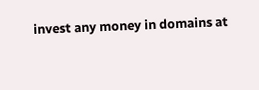invest any money in domains at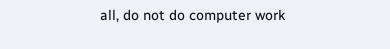all, do not do computer work